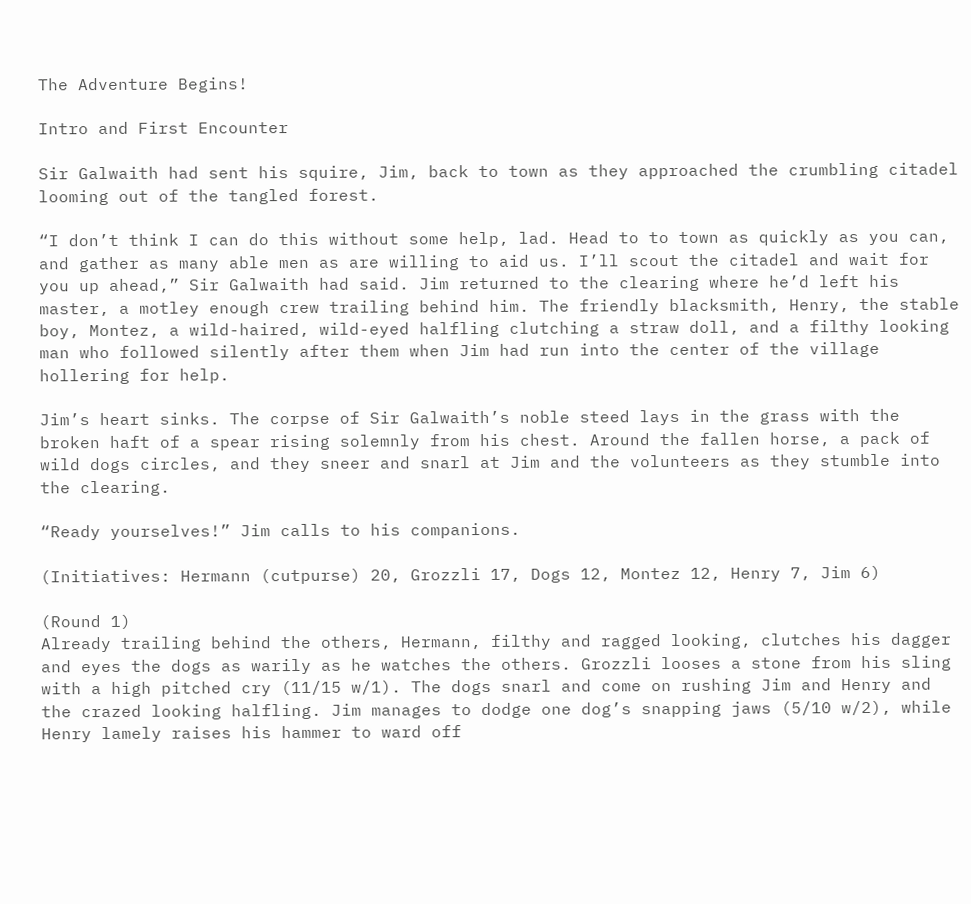The Adventure Begins!

Intro and First Encounter

Sir Galwaith had sent his squire, Jim, back to town as they approached the crumbling citadel looming out of the tangled forest.

“I don’t think I can do this without some help, lad. Head to to town as quickly as you can, and gather as many able men as are willing to aid us. I’ll scout the citadel and wait for you up ahead,” Sir Galwaith had said. Jim returned to the clearing where he’d left his master, a motley enough crew trailing behind him. The friendly blacksmith, Henry, the stable boy, Montez, a wild-haired, wild-eyed halfling clutching a straw doll, and a filthy looking man who followed silently after them when Jim had run into the center of the village hollering for help.

Jim’s heart sinks. The corpse of Sir Galwaith’s noble steed lays in the grass with the broken haft of a spear rising solemnly from his chest. Around the fallen horse, a pack of wild dogs circles, and they sneer and snarl at Jim and the volunteers as they stumble into the clearing.

“Ready yourselves!” Jim calls to his companions.

(Initiatives: Hermann (cutpurse) 20, Grozzli 17, Dogs 12, Montez 12, Henry 7, Jim 6)

(Round 1)
Already trailing behind the others, Hermann, filthy and ragged looking, clutches his dagger and eyes the dogs as warily as he watches the others. Grozzli looses a stone from his sling with a high pitched cry (11/15 w/1). The dogs snarl and come on rushing Jim and Henry and the crazed looking halfling. Jim manages to dodge one dog’s snapping jaws (5/10 w/2), while Henry lamely raises his hammer to ward off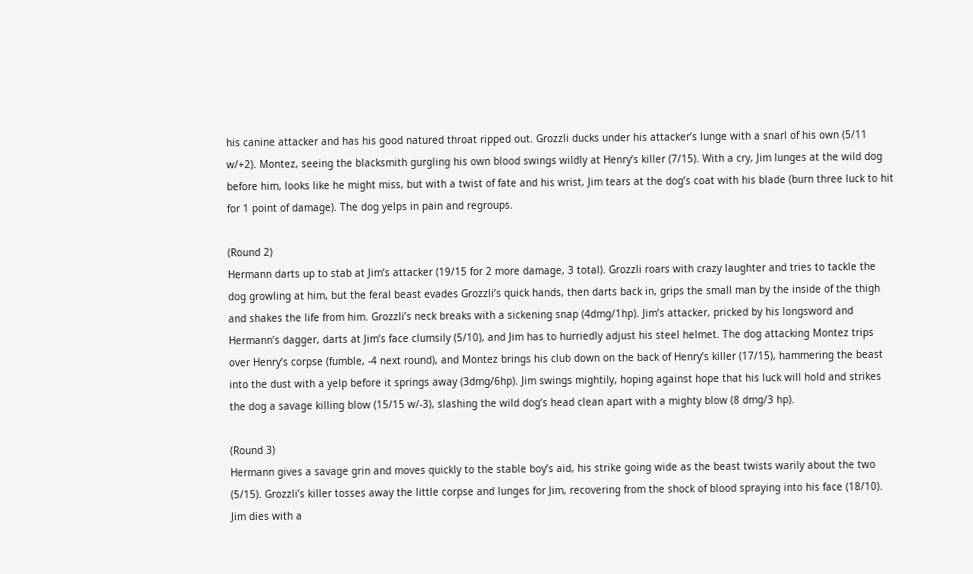his canine attacker and has his good natured throat ripped out. Grozzli ducks under his attacker’s lunge with a snarl of his own (5/11 w/+2). Montez, seeing the blacksmith gurgling his own blood swings wildly at Henry’s killer (7/15). With a cry, Jim lunges at the wild dog before him, looks like he might miss, but with a twist of fate and his wrist, Jim tears at the dog’s coat with his blade (burn three luck to hit for 1 point of damage). The dog yelps in pain and regroups.

(Round 2)
Hermann darts up to stab at Jim’s attacker (19/15 for 2 more damage, 3 total). Grozzli roars with crazy laughter and tries to tackle the dog growling at him, but the feral beast evades Grozzli’s quick hands, then darts back in, grips the small man by the inside of the thigh and shakes the life from him. Grozzli’s neck breaks with a sickening snap (4dmg/1hp). Jim’s attacker, pricked by his longsword and Hermann’s dagger, darts at Jim’s face clumsily (5/10), and Jim has to hurriedly adjust his steel helmet. The dog attacking Montez trips over Henry’s corpse (fumble, -4 next round), and Montez brings his club down on the back of Henry’s killer (17/15), hammering the beast into the dust with a yelp before it springs away (3dmg/6hp). Jim swings mightily, hoping against hope that his luck will hold and strikes the dog a savage killing blow (15/15 w/-3), slashing the wild dog’s head clean apart with a mighty blow (8 dmg/3 hp).

(Round 3)
Hermann gives a savage grin and moves quickly to the stable boy’s aid, his strike going wide as the beast twists warily about the two (5/15). Grozzli’s killer tosses away the little corpse and lunges for Jim, recovering from the shock of blood spraying into his face (18/10). Jim dies with a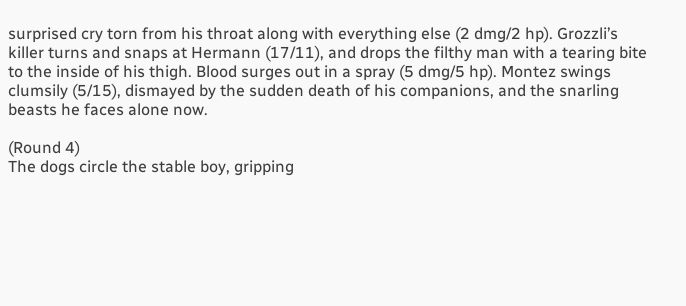surprised cry torn from his throat along with everything else (2 dmg/2 hp). Grozzli’s killer turns and snaps at Hermann (17/11), and drops the filthy man with a tearing bite to the inside of his thigh. Blood surges out in a spray (5 dmg/5 hp). Montez swings clumsily (5/15), dismayed by the sudden death of his companions, and the snarling beasts he faces alone now.

(Round 4)
The dogs circle the stable boy, gripping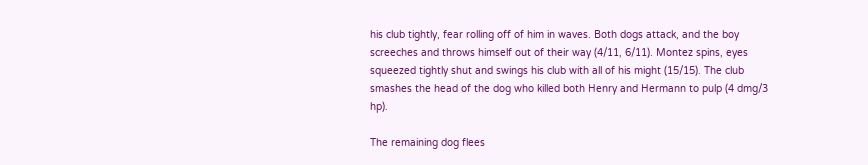his club tightly, fear rolling off of him in waves. Both dogs attack, and the boy screeches and throws himself out of their way (4/11, 6/11). Montez spins, eyes squeezed tightly shut and swings his club with all of his might (15/15). The club smashes the head of the dog who killed both Henry and Hermann to pulp (4 dmg/3 hp).

The remaining dog flees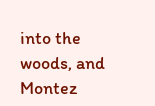into the woods, and Montez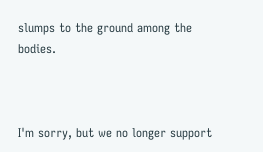slumps to the ground among the bodies.



I'm sorry, but we no longer support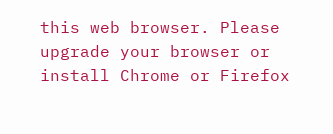this web browser. Please upgrade your browser or install Chrome or Firefox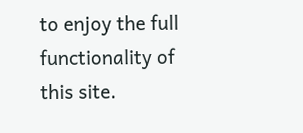to enjoy the full functionality of this site.